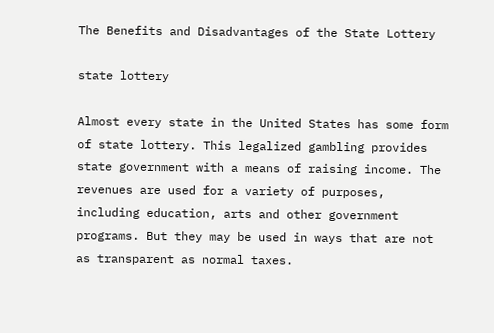The Benefits and Disadvantages of the State Lottery

state lottery

Almost every state in the United States has some form of state lottery. This legalized gambling provides state government with a means of raising income. The revenues are used for a variety of purposes, including education, arts and other government programs. But they may be used in ways that are not as transparent as normal taxes.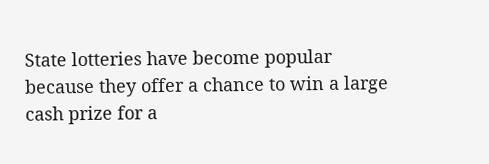State lotteries have become popular because they offer a chance to win a large cash prize for a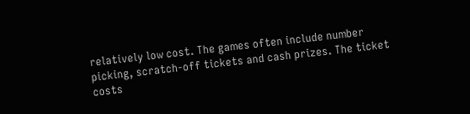relatively low cost. The games often include number picking, scratch-off tickets and cash prizes. The ticket costs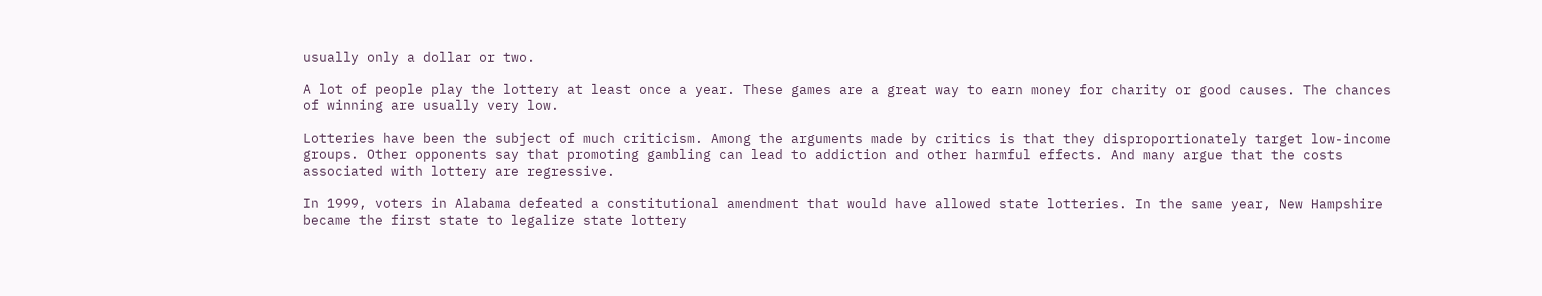usually only a dollar or two.

A lot of people play the lottery at least once a year. These games are a great way to earn money for charity or good causes. The chances of winning are usually very low.

Lotteries have been the subject of much criticism. Among the arguments made by critics is that they disproportionately target low-income groups. Other opponents say that promoting gambling can lead to addiction and other harmful effects. And many argue that the costs associated with lottery are regressive.

In 1999, voters in Alabama defeated a constitutional amendment that would have allowed state lotteries. In the same year, New Hampshire became the first state to legalize state lottery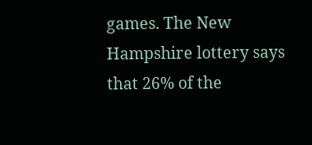games. The New Hampshire lottery says that 26% of the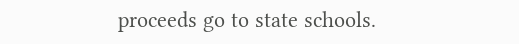proceeds go to state schools.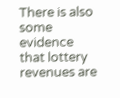There is also some evidence that lottery revenues are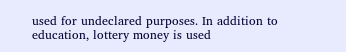used for undeclared purposes. In addition to education, lottery money is used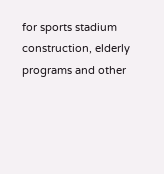for sports stadium construction, elderly programs and other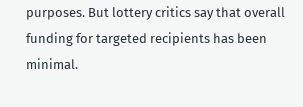purposes. But lottery critics say that overall funding for targeted recipients has been minimal.